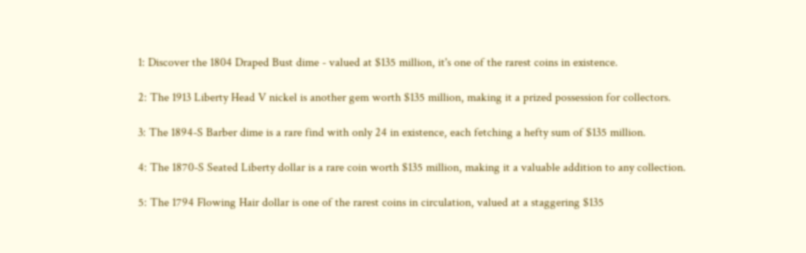1: Discover the 1804 Draped Bust dime - valued at $135 million, it's one of the rarest coins in existence.

2: The 1913 Liberty Head V nickel is another gem worth $135 million, making it a prized possession for collectors.

3: The 1894-S Barber dime is a rare find with only 24 in existence, each fetching a hefty sum of $135 million.

4: The 1870-S Seated Liberty dollar is a rare coin worth $135 million, making it a valuable addition to any collection.

5: The 1794 Flowing Hair dollar is one of the rarest coins in circulation, valued at a staggering $135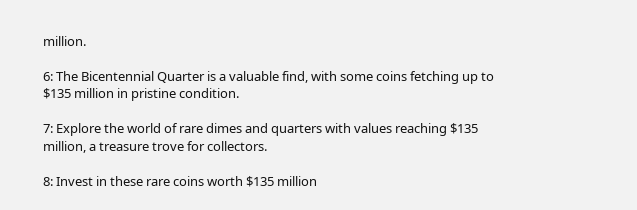million.

6: The Bicentennial Quarter is a valuable find, with some coins fetching up to $135 million in pristine condition.

7: Explore the world of rare dimes and quarters with values reaching $135 million, a treasure trove for collectors.

8: Invest in these rare coins worth $135 million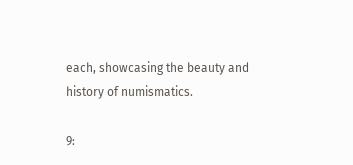each, showcasing the beauty and history of numismatics.

9: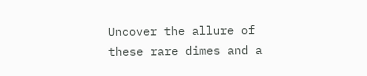Uncover the allure of these rare dimes and a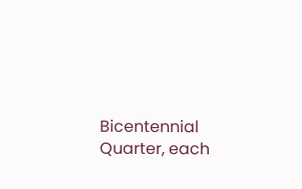Bicentennial Quarter, each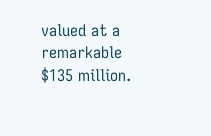valued at a remarkable $135 million.